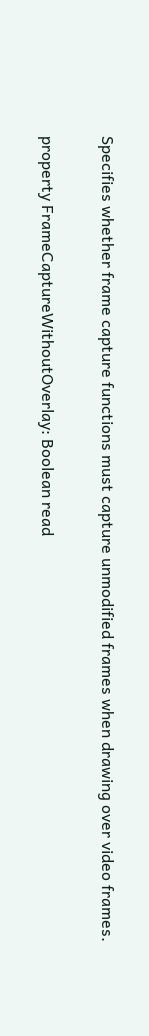Specifies whether frame capture functions must capture unmodified frames when drawing over video frames.

property FrameCaptureWithoutOverlay: Boolean read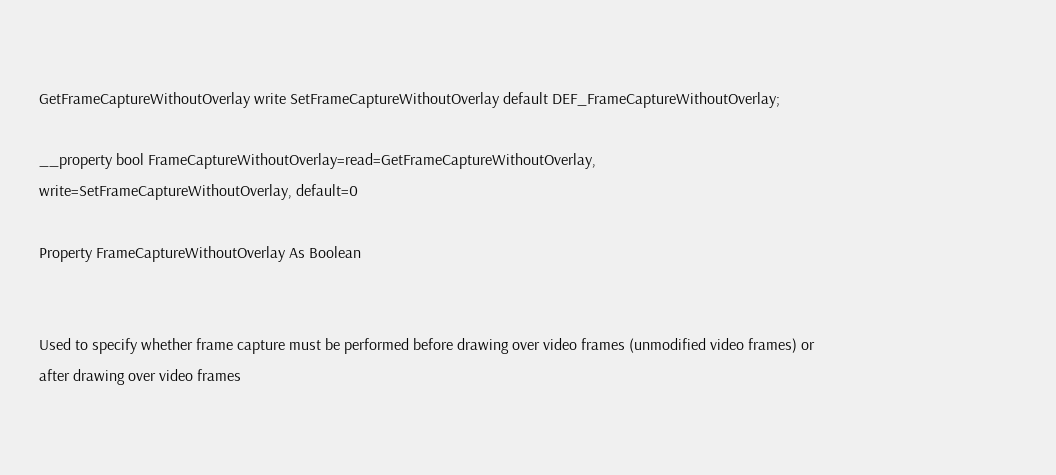GetFrameCaptureWithoutOverlay write SetFrameCaptureWithoutOverlay default DEF_FrameCaptureWithoutOverlay;

__property bool FrameCaptureWithoutOverlay=read=GetFrameCaptureWithoutOverlay, write=SetFrameCaptureWithoutOverlay, default=0

Property FrameCaptureWithoutOverlay As Boolean


Used to specify whether frame capture must be performed before drawing over video frames (unmodified video frames) or after drawing over video frames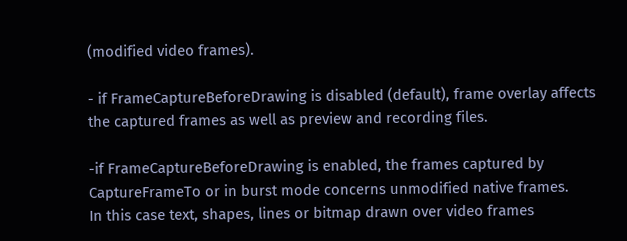(modified video frames).

- if FrameCaptureBeforeDrawing is disabled (default), frame overlay affects the captured frames as well as preview and recording files.

-if FrameCaptureBeforeDrawing is enabled, the frames captured by CaptureFrameTo or in burst mode concerns unmodified native frames.
In this case text, shapes, lines or bitmap drawn over video frames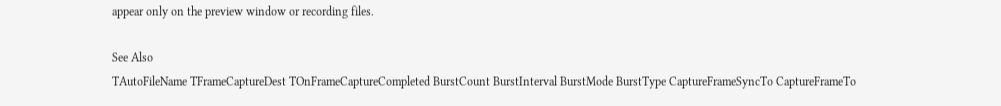appear only on the preview window or recording files.

See Also
TAutoFileName TFrameCaptureDest TOnFrameCaptureCompleted BurstCount BurstInterval BurstMode BurstType CaptureFrameSyncTo CaptureFrameTo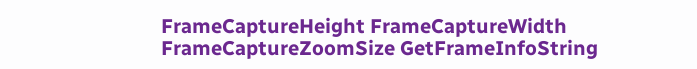FrameCaptureHeight FrameCaptureWidth FrameCaptureZoomSize GetFrameInfoString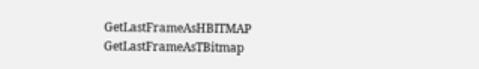GetLastFrameAsHBITMAP GetLastFrameAsTBitmap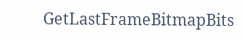GetLastFrameBitmapBits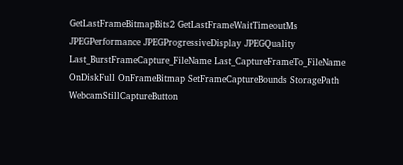GetLastFrameBitmapBits2 GetLastFrameWaitTimeoutMs JPEGPerformance JPEGProgressiveDisplay JPEGQuality Last_BurstFrameCapture_FileName Last_CaptureFrameTo_FileName OnDiskFull OnFrameBitmap SetFrameCaptureBounds StoragePath WebcamStillCaptureButton